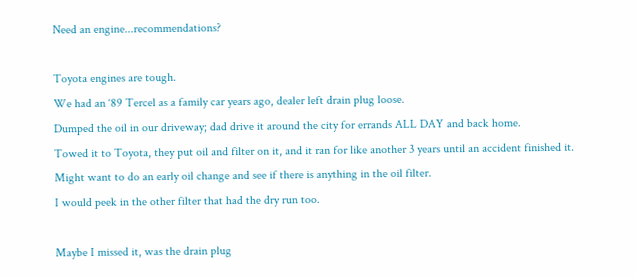Need an engine...recommendations?

Toyota engines are tough.
We had an ‘89 Tercel as a family car years ago, dealer left drain plug loose.
Dumped the oil in our driveway; dad drive it around the city for errands ALL DAY and back home.
Towed it to Toyota, they put oil and filter on it, and it ran for like another 3 years until an accident finished it.
Might want to do an early oil change and see if there is anything in the oil filter.
I would peek in the other filter that had the dry run too.

Maybe I missed it, was the drain plug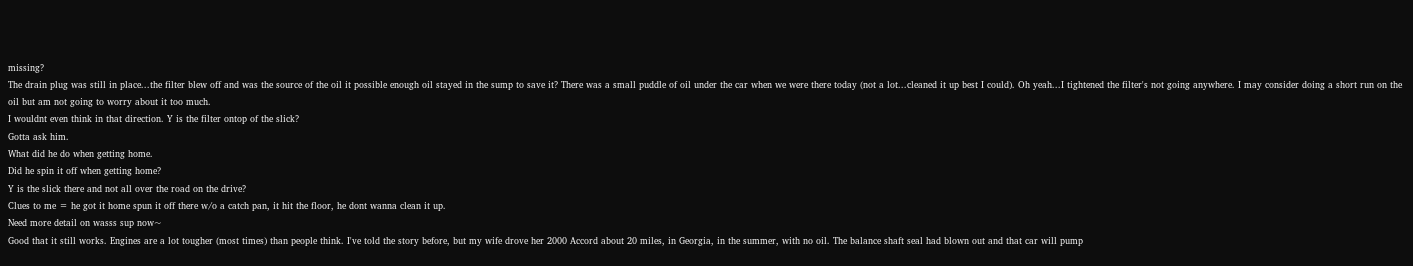missing?
The drain plug was still in place...the filter blew off and was the source of the oil it possible enough oil stayed in the sump to save it? There was a small puddle of oil under the car when we were there today (not a lot...cleaned it up best I could). Oh yeah...I tightened the filter's not going anywhere. I may consider doing a short run on the oil but am not going to worry about it too much.
I wouldnt even think in that direction. Y is the filter ontop of the slick?
Gotta ask him.
What did he do when getting home.
Did he spin it off when getting home?
Y is the slick there and not all over the road on the drive?
Clues to me = he got it home spun it off there w/o a catch pan, it hit the floor, he dont wanna clean it up.
Need more detail on wasss sup now~
Good that it still works. Engines are a lot tougher (most times) than people think. I've told the story before, but my wife drove her 2000 Accord about 20 miles, in Georgia, in the summer, with no oil. The balance shaft seal had blown out and that car will pump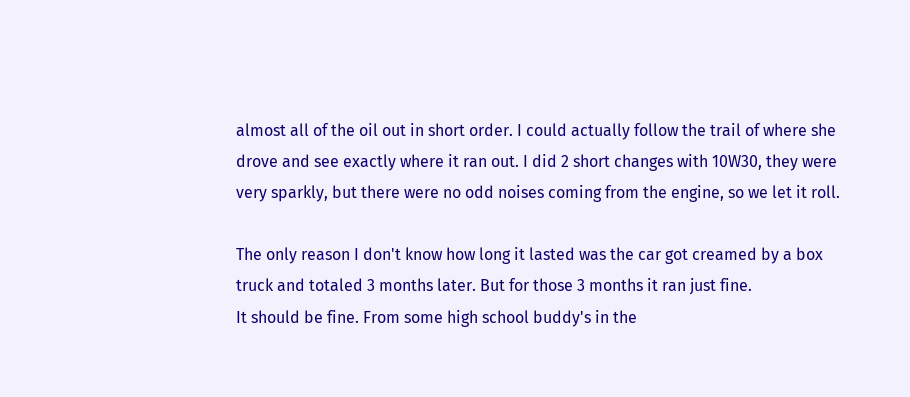almost all of the oil out in short order. I could actually follow the trail of where she drove and see exactly where it ran out. I did 2 short changes with 10W30, they were very sparkly, but there were no odd noises coming from the engine, so we let it roll.

The only reason I don't know how long it lasted was the car got creamed by a box truck and totaled 3 months later. But for those 3 months it ran just fine.
It should be fine. From some high school buddy's in the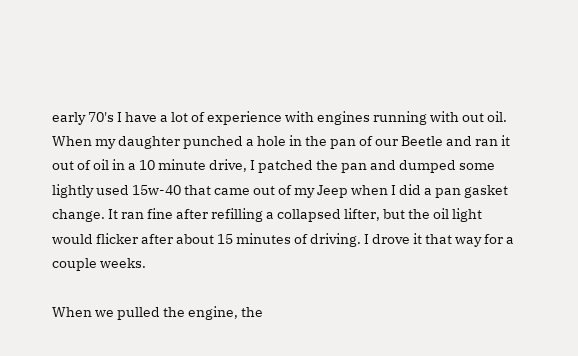early 70's I have a lot of experience with engines running with out oil.
When my daughter punched a hole in the pan of our Beetle and ran it out of oil in a 10 minute drive, I patched the pan and dumped some lightly used 15w-40 that came out of my Jeep when I did a pan gasket change. It ran fine after refilling a collapsed lifter, but the oil light would flicker after about 15 minutes of driving. I drove it that way for a couple weeks.

When we pulled the engine, the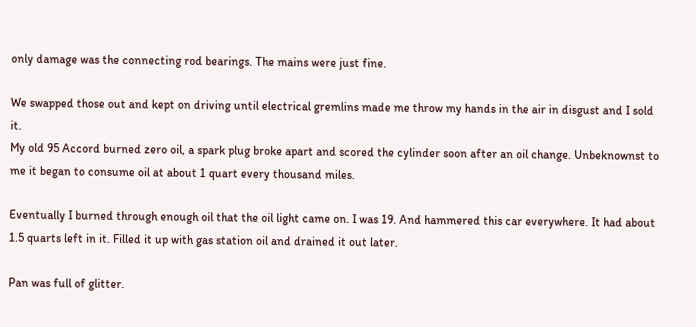only damage was the connecting rod bearings. The mains were just fine.

We swapped those out and kept on driving until electrical gremlins made me throw my hands in the air in disgust and I sold it.
My old 95 Accord burned zero oil, a spark plug broke apart and scored the cylinder soon after an oil change. Unbeknownst to me it began to consume oil at about 1 quart every thousand miles.

Eventually I burned through enough oil that the oil light came on. I was 19. And hammered this car everywhere. It had about 1.5 quarts left in it. Filled it up with gas station oil and drained it out later.

Pan was full of glitter.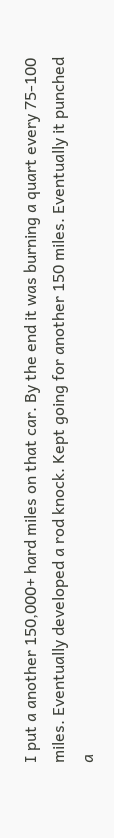I put a another 150,000+ hard miles on that car. By the end it was burning a quart every 75-100 miles. Eventually developed a rod knock. Kept going for another 150 miles. Eventually it punched a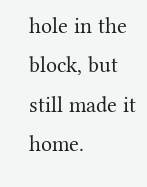hole in the block, but still made it home.